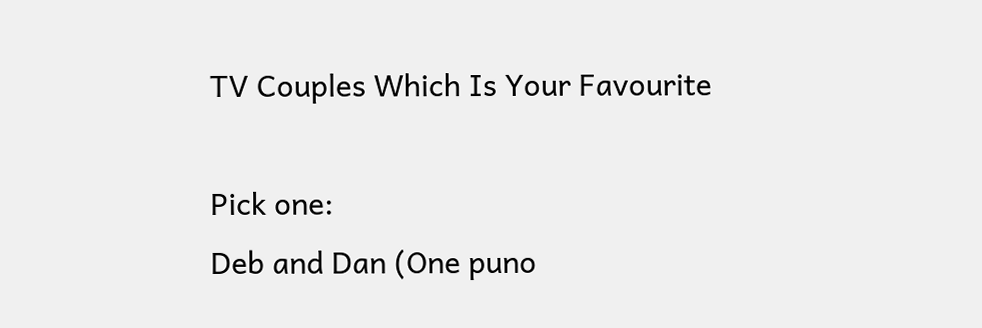TV Couples Which Is Your Favourite

Pick one:
Deb and Dan (One puno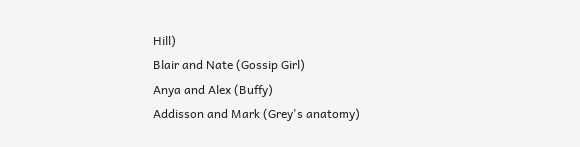Hill)
Blair and Nate (Gossip Girl)
Anya and Alex (Buffy)
Addisson and Mark (Grey's anatomy)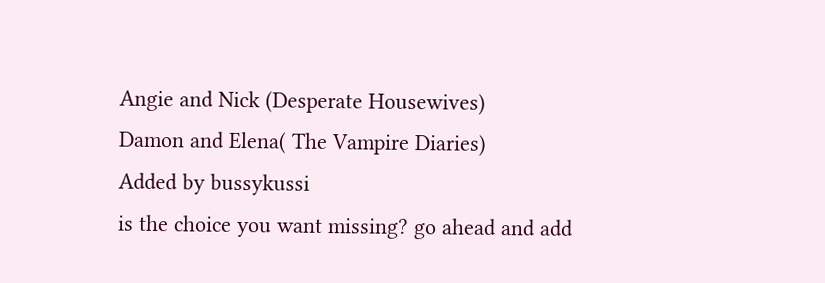Angie and Nick (Desperate Housewives)
Damon and Elena( The Vampire Diaries)
Added by bussykussi
is the choice you want missing? go ahead and add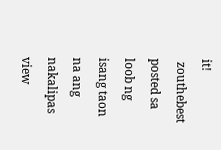it!
 zouthebest posted sa loob ng isang taon na ang nakalipas
view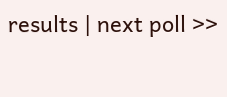results | next poll >>